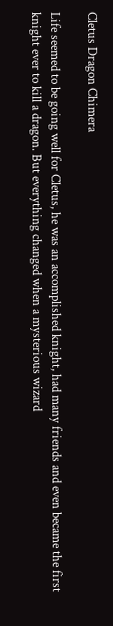Cletus Dragon Chimera

Life seemed to be going well for Cletus, he was an accomplished knight, had many friends and even became the first knight ever to kill a dragon. But everything changed when a mysterious wizard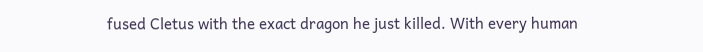fused Cletus with the exact dragon he just killed. With every human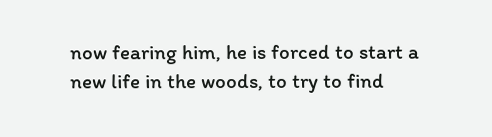now fearing him, he is forced to start a new life in the woods, to try to find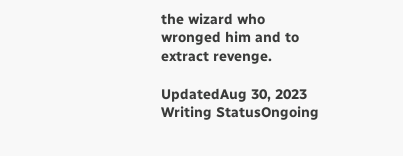the wizard who wronged him and to extract revenge.

UpdatedAug 30, 2023
Writing StatusOngoing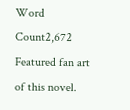Word Count2,672
Featured fan art of this novel.